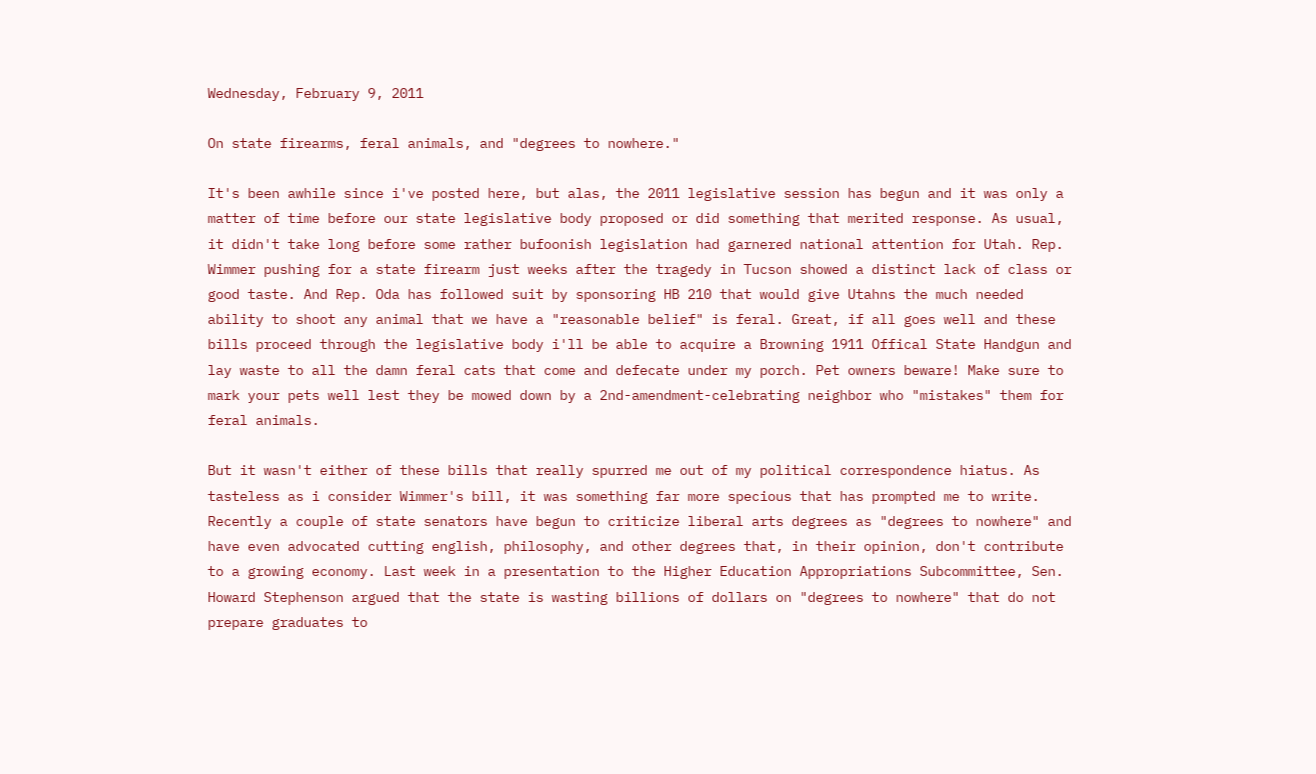Wednesday, February 9, 2011

On state firearms, feral animals, and "degrees to nowhere."

It's been awhile since i've posted here, but alas, the 2011 legislative session has begun and it was only a matter of time before our state legislative body proposed or did something that merited response. As usual, it didn't take long before some rather bufoonish legislation had garnered national attention for Utah. Rep. Wimmer pushing for a state firearm just weeks after the tragedy in Tucson showed a distinct lack of class or good taste. And Rep. Oda has followed suit by sponsoring HB 210 that would give Utahns the much needed ability to shoot any animal that we have a "reasonable belief" is feral. Great, if all goes well and these bills proceed through the legislative body i'll be able to acquire a Browning 1911 Offical State Handgun and lay waste to all the damn feral cats that come and defecate under my porch. Pet owners beware! Make sure to mark your pets well lest they be mowed down by a 2nd-amendment-celebrating neighbor who "mistakes" them for feral animals.

But it wasn't either of these bills that really spurred me out of my political correspondence hiatus. As tasteless as i consider Wimmer's bill, it was something far more specious that has prompted me to write. Recently a couple of state senators have begun to criticize liberal arts degrees as "degrees to nowhere" and have even advocated cutting english, philosophy, and other degrees that, in their opinion, don't contribute to a growing economy. Last week in a presentation to the Higher Education Appropriations Subcommittee, Sen. Howard Stephenson argued that the state is wasting billions of dollars on "degrees to nowhere" that do not prepare graduates to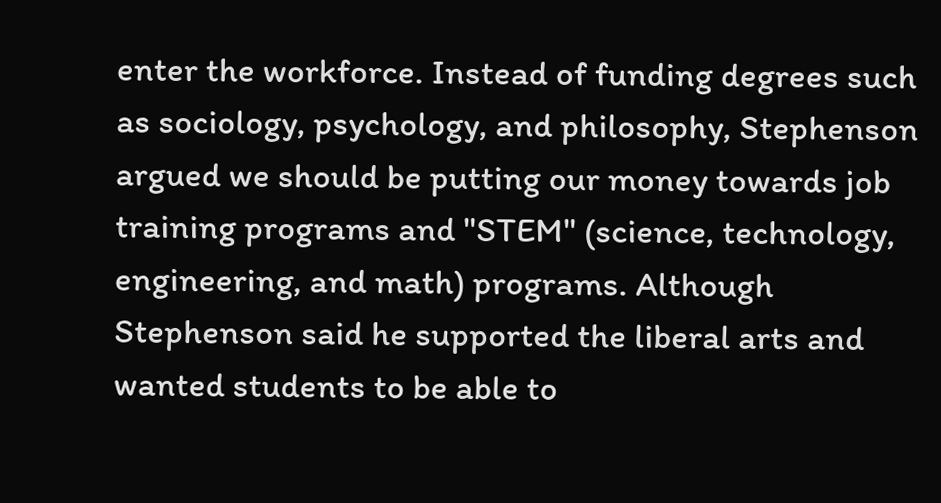enter the workforce. Instead of funding degrees such as sociology, psychology, and philosophy, Stephenson argued we should be putting our money towards job training programs and "STEM" (science, technology, engineering, and math) programs. Although Stephenson said he supported the liberal arts and wanted students to be able to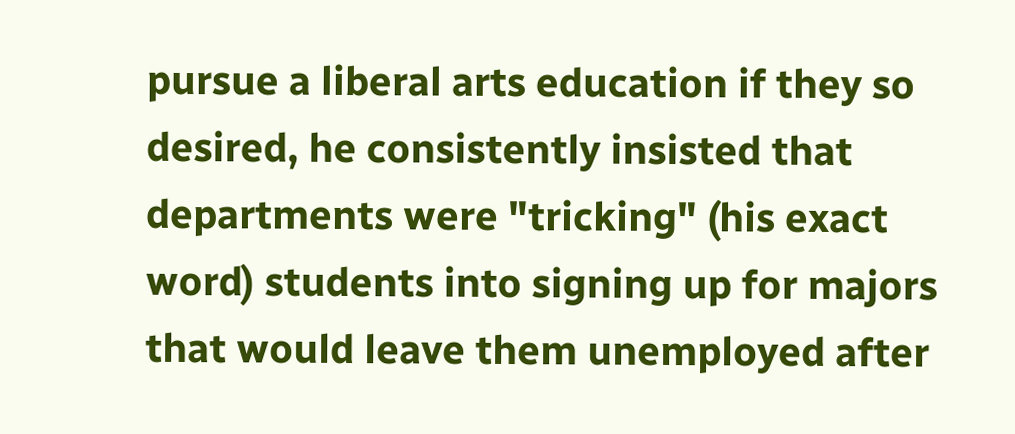pursue a liberal arts education if they so desired, he consistently insisted that departments were "tricking" (his exact word) students into signing up for majors that would leave them unemployed after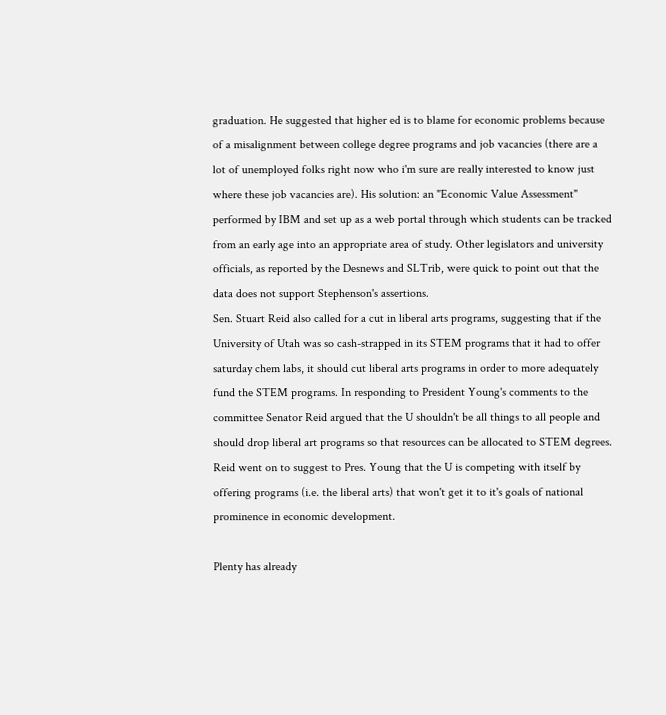graduation. He suggested that higher ed is to blame for economic problems because of a misalignment between college degree programs and job vacancies (there are a lot of unemployed folks right now who i'm sure are really interested to know just where these job vacancies are). His solution: an "Economic Value Assessment" performed by IBM and set up as a web portal through which students can be tracked from an early age into an appropriate area of study. Other legislators and university officials, as reported by the Desnews and SLTrib, were quick to point out that the data does not support Stephenson's assertions.
Sen. Stuart Reid also called for a cut in liberal arts programs, suggesting that if the University of Utah was so cash-strapped in its STEM programs that it had to offer saturday chem labs, it should cut liberal arts programs in order to more adequately fund the STEM programs. In responding to President Young's comments to the committee Senator Reid argued that the U shouldn't be all things to all people and should drop liberal art programs so that resources can be allocated to STEM degrees. Reid went on to suggest to Pres. Young that the U is competing with itself by offering programs (i.e. the liberal arts) that won't get it to it's goals of national prominence in economic development.

Plenty has already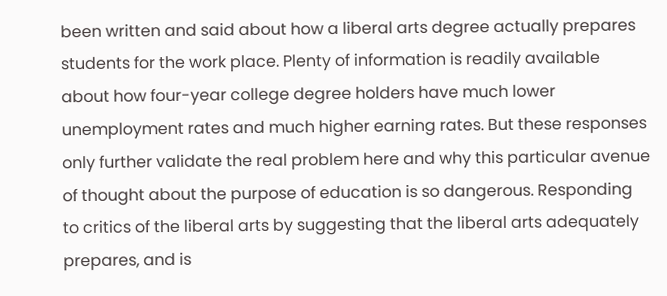been written and said about how a liberal arts degree actually prepares students for the work place. Plenty of information is readily available about how four-year college degree holders have much lower unemployment rates and much higher earning rates. But these responses only further validate the real problem here and why this particular avenue of thought about the purpose of education is so dangerous. Responding to critics of the liberal arts by suggesting that the liberal arts adequately prepares, and is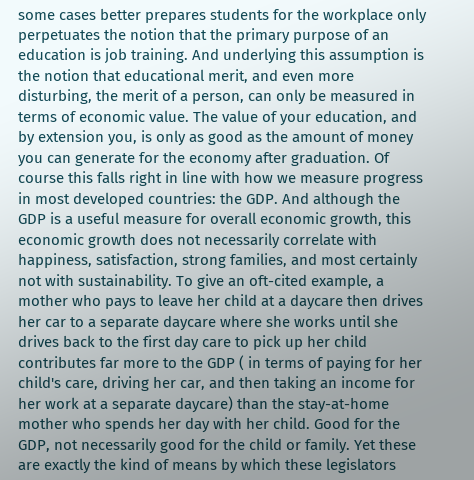some cases better prepares students for the workplace only perpetuates the notion that the primary purpose of an education is job training. And underlying this assumption is the notion that educational merit, and even more disturbing, the merit of a person, can only be measured in terms of economic value. The value of your education, and by extension you, is only as good as the amount of money you can generate for the economy after graduation. Of course this falls right in line with how we measure progress in most developed countries: the GDP. And although the GDP is a useful measure for overall economic growth, this economic growth does not necessarily correlate with happiness, satisfaction, strong families, and most certainly not with sustainability. To give an oft-cited example, a mother who pays to leave her child at a daycare then drives her car to a separate daycare where she works until she drives back to the first day care to pick up her child contributes far more to the GDP ( in terms of paying for her child's care, driving her car, and then taking an income for her work at a separate daycare) than the stay-at-home mother who spends her day with her child. Good for the GDP, not necessarily good for the child or family. Yet these are exactly the kind of means by which these legislators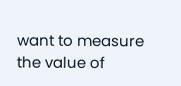want to measure the value of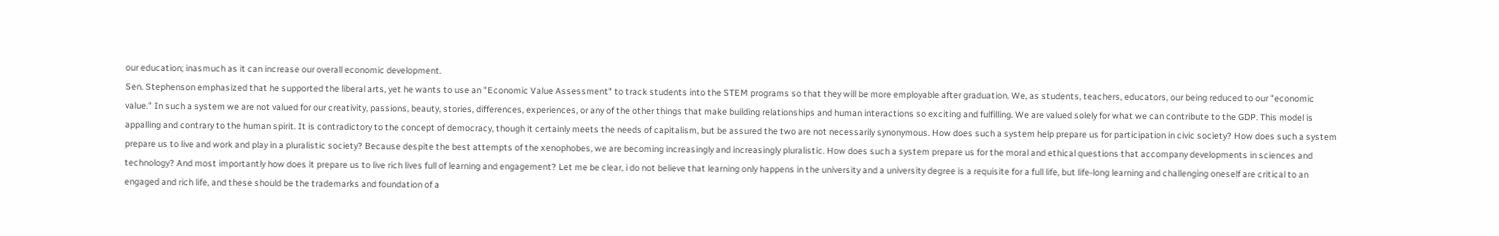our education; inasmuch as it can increase our overall economic development.
Sen. Stephenson emphasized that he supported the liberal arts, yet he wants to use an "Economic Value Assessment" to track students into the STEM programs so that they will be more employable after graduation. We, as students, teachers, educators, our being reduced to our "economic value." In such a system we are not valued for our creativity, passions, beauty, stories, differences, experiences, or any of the other things that make building relationships and human interactions so exciting and fulfilling. We are valued solely for what we can contribute to the GDP. This model is appalling and contrary to the human spirit. It is contradictory to the concept of democracy, though it certainly meets the needs of capitalism, but be assured the two are not necessarily synonymous. How does such a system help prepare us for participation in civic society? How does such a system prepare us to live and work and play in a pluralistic society? Because despite the best attempts of the xenophobes, we are becoming increasingly and increasingly pluralistic. How does such a system prepare us for the moral and ethical questions that accompany developments in sciences and technology? And most importantly how does it prepare us to live rich lives full of learning and engagement? Let me be clear, i do not believe that learning only happens in the university and a university degree is a requisite for a full life, but life-long learning and challenging oneself are critical to an engaged and rich life, and these should be the trademarks and foundation of a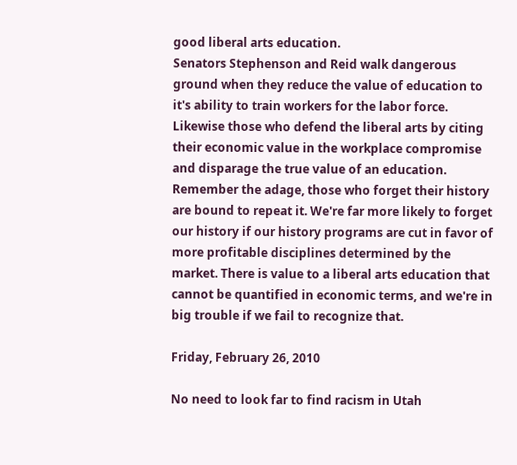good liberal arts education.
Senators Stephenson and Reid walk dangerous ground when they reduce the value of education to it's ability to train workers for the labor force. Likewise those who defend the liberal arts by citing their economic value in the workplace compromise and disparage the true value of an education. Remember the adage, those who forget their history are bound to repeat it. We're far more likely to forget our history if our history programs are cut in favor of more profitable disciplines determined by the market. There is value to a liberal arts education that cannot be quantified in economic terms, and we're in big trouble if we fail to recognize that.

Friday, February 26, 2010

No need to look far to find racism in Utah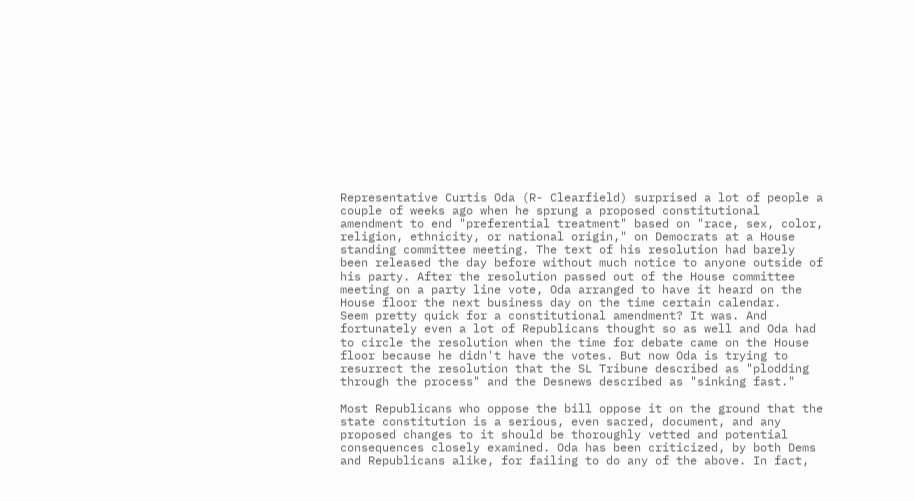Representative Curtis Oda (R- Clearfield) surprised a lot of people a couple of weeks ago when he sprung a proposed constitutional amendment to end "preferential treatment" based on "race, sex, color, religion, ethnicity, or national origin," on Democrats at a House standing committee meeting. The text of his resolution had barely been released the day before without much notice to anyone outside of his party. After the resolution passed out of the House committee meeting on a party line vote, Oda arranged to have it heard on the House floor the next business day on the time certain calendar.
Seem pretty quick for a constitutional amendment? It was. And fortunately even a lot of Republicans thought so as well and Oda had to circle the resolution when the time for debate came on the House floor because he didn't have the votes. But now Oda is trying to resurrect the resolution that the SL Tribune described as "plodding through the process" and the Desnews described as "sinking fast."

Most Republicans who oppose the bill oppose it on the ground that the state constitution is a serious, even sacred, document, and any proposed changes to it should be thoroughly vetted and potential consequences closely examined. Oda has been criticized, by both Dems and Republicans alike, for failing to do any of the above. In fact,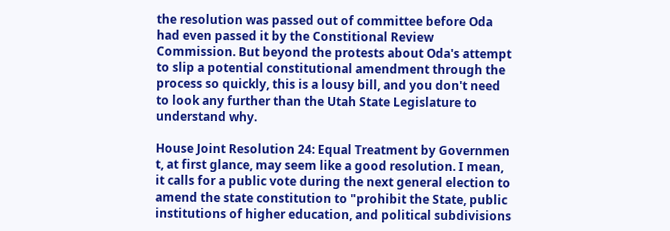the resolution was passed out of committee before Oda had even passed it by the Constitional Review Commission. But beyond the protests about Oda's attempt to slip a potential constitutional amendment through the process so quickly, this is a lousy bill, and you don't need to look any further than the Utah State Legislature to understand why.

House Joint Resolution 24: Equal Treatment by Governmen
t, at first glance, may seem like a good resolution. I mean, it calls for a public vote during the next general election to amend the state constitution to "prohibit the State, public institutions of higher education, and political subdivisions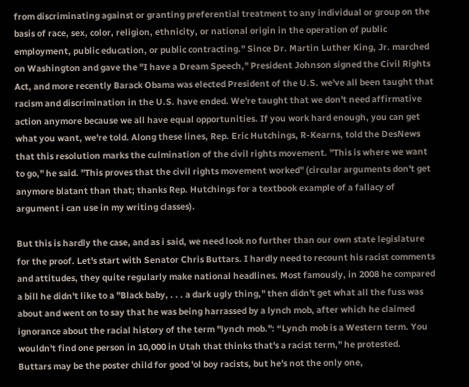from discriminating against or granting preferential treatment to any individual or group on the basis of race, sex, color, religion, ethnicity, or national origin in the operation of public employment, public education, or public contracting." Since Dr. Martin Luther King, Jr. marched on Washington and gave the "I have a Dream Speech," President Johnson signed the Civil Rights Act, and more recently Barack Obama was elected President of the U.S. we've all been taught that racism and discrimination in the U.S. have ended. We're taught that we don't need affirmative action anymore because we all have equal opportunities. If you work hard enough, you can get what you want, we're told. Along these lines, Rep. Eric Hutchings, R-Kearns, told the DesNews that this resolution marks the culmination of the civil rights movement. "This is where we want to go," he said. "This proves that the civil rights movement worked" (circular arguments don't get anymore blatant than that; thanks Rep. Hutchings for a textbook example of a fallacy of argument i can use in my writing classes).

But this is hardly the case, and as i said, we need look no further than our own state legislature for the proof. Let's start with Senator Chris Buttars. I hardly need to recount his racist comments and attitudes, they quite regularly make national headlines. Most famously, in 2008 he compared a bill he didn't like to a "Black baby, . . . a dark ugly thing," then didn't get what all the fuss was about and went on to say that he was being harrassed by a lynch mob, after which he claimed ignorance about the racial history of the term "lynch mob.": “Lynch mob is a Western term. You wouldn't find one person in 10,000 in Utah that thinks that's a racist term," he protested.
Buttars may be the poster child for good 'ol boy racists, but he's not the only one,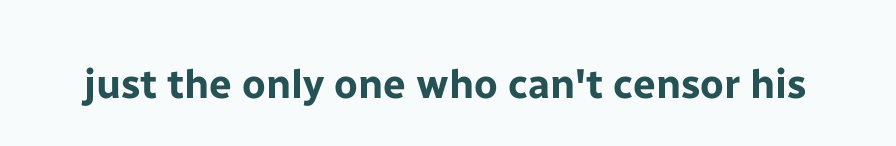just the only one who can't censor his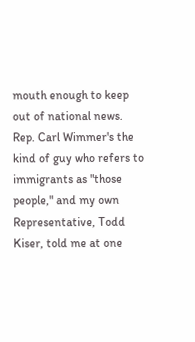mouth enough to keep out of national news. Rep. Carl Wimmer's the kind of guy who refers to immigrants as "those people," and my own Representative, Todd Kiser, told me at one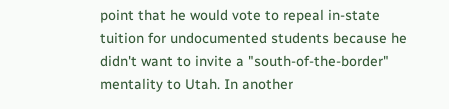point that he would vote to repeal in-state tuition for undocumented students because he didn't want to invite a "south-of-the-border" mentality to Utah. In another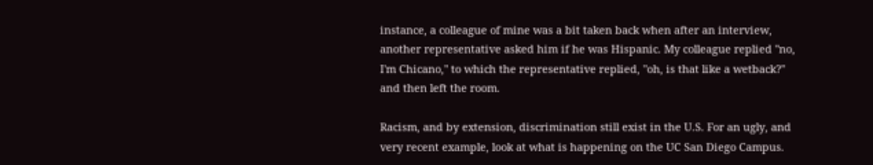instance, a colleague of mine was a bit taken back when after an interview, another representative asked him if he was Hispanic. My colleague replied "no, I'm Chicano," to which the representative replied, "oh, is that like a wetback?" and then left the room.

Racism, and by extension, discrimination still exist in the U.S. For an ugly, and very recent example, look at what is happening on the UC San Diego Campus.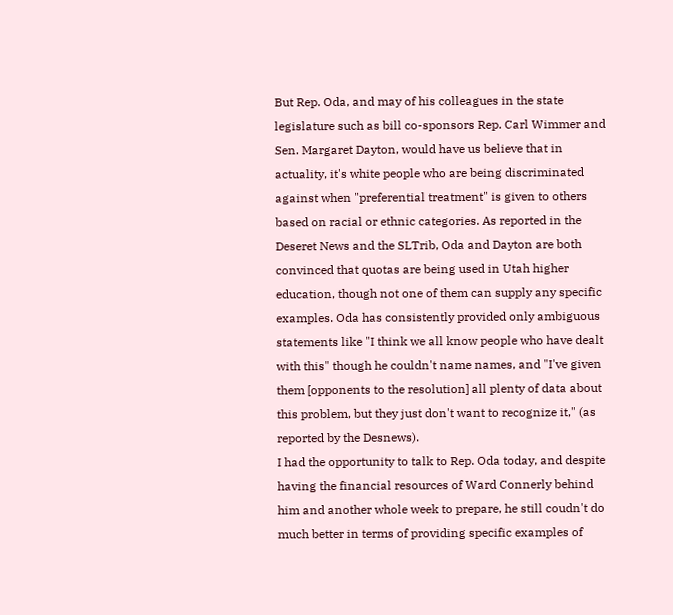But Rep. Oda, and may of his colleagues in the state legislature such as bill co-sponsors Rep. Carl Wimmer and Sen. Margaret Dayton, would have us believe that in actuality, it's white people who are being discriminated against when "preferential treatment" is given to others based on racial or ethnic categories. As reported in the Deseret News and the SLTrib, Oda and Dayton are both convinced that quotas are being used in Utah higher education, though not one of them can supply any specific examples. Oda has consistently provided only ambiguous statements like "I think we all know people who have dealt with this" though he couldn't name names, and "I've given them [opponents to the resolution] all plenty of data about this problem, but they just don't want to recognize it," (as reported by the Desnews).
I had the opportunity to talk to Rep. Oda today, and despite having the financial resources of Ward Connerly behind him and another whole week to prepare, he still coudn't do much better in terms of providing specific examples of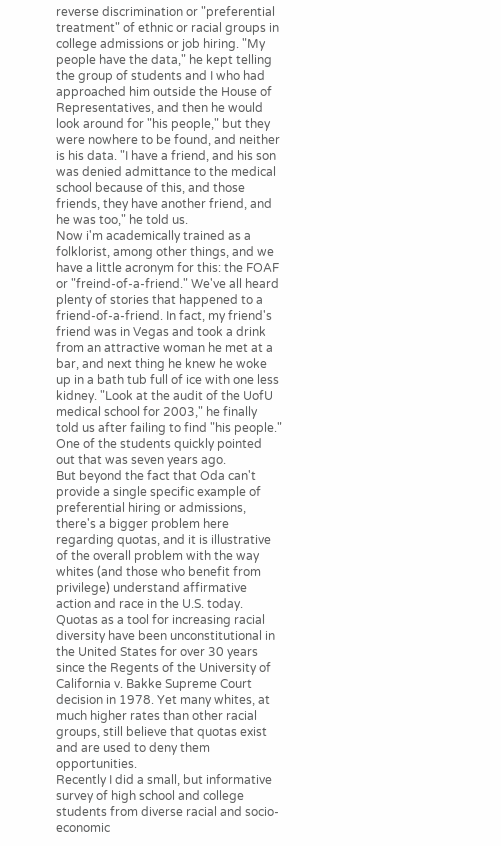reverse discrimination or "preferential treatment" of ethnic or racial groups in college admissions or job hiring. "My people have the data," he kept telling the group of students and I who had approached him outside the House of Representatives, and then he would look around for "his people," but they were nowhere to be found, and neither is his data. "I have a friend, and his son was denied admittance to the medical school because of this, and those friends, they have another friend, and he was too," he told us.
Now i'm academically trained as a folklorist, among other things, and we have a little acronym for this: the FOAF or "freind-of-a-friend." We've all heard plenty of stories that happened to a friend-of-a-friend. In fact, my friend's friend was in Vegas and took a drink from an attractive woman he met at a bar, and next thing he knew he woke up in a bath tub full of ice with one less kidney. "Look at the audit of the UofU medical school for 2003," he finally told us after failing to find "his people." One of the students quickly pointed out that was seven years ago.
But beyond the fact that Oda can't provide a single specific example of preferential hiring or admissions, there's a bigger problem here regarding quotas, and it is illustrative of the overall problem with the way whites (and those who benefit from privilege) understand affirmative action and race in the U.S. today. Quotas as a tool for increasing racial diversity have been unconstitutional in the United States for over 30 years since the Regents of the University of California v. Bakke Supreme Court decision in 1978. Yet many whites, at much higher rates than other racial groups, still believe that quotas exist and are used to deny them opportunities.
Recently I did a small, but informative survey of high school and college students from diverse racial and socio-economic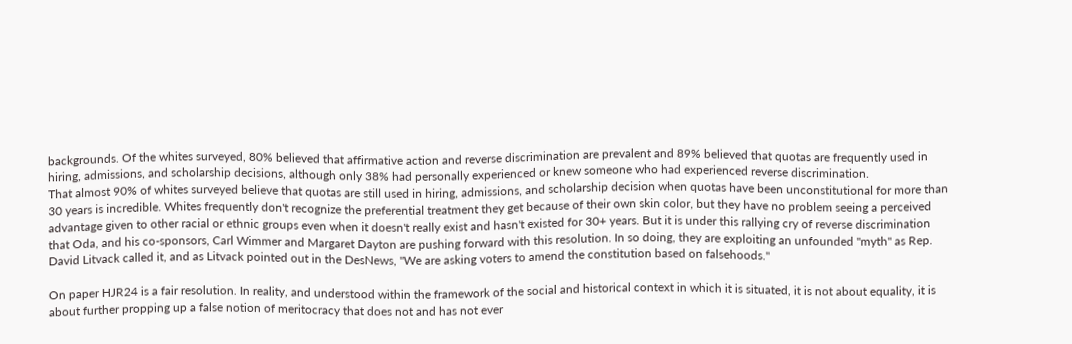backgrounds. Of the whites surveyed, 80% believed that affirmative action and reverse discrimination are prevalent and 89% believed that quotas are frequently used in hiring, admissions, and scholarship decisions, although only 38% had personally experienced or knew someone who had experienced reverse discrimination.
That almost 90% of whites surveyed believe that quotas are still used in hiring, admissions, and scholarship decision when quotas have been unconstitutional for more than 30 years is incredible. Whites frequently don't recognize the preferential treatment they get because of their own skin color, but they have no problem seeing a perceived advantage given to other racial or ethnic groups even when it doesn't really exist and hasn't existed for 30+ years. But it is under this rallying cry of reverse discrimination that Oda, and his co-sponsors, Carl Wimmer and Margaret Dayton are pushing forward with this resolution. In so doing, they are exploiting an unfounded "myth" as Rep. David Litvack called it, and as Litvack pointed out in the DesNews, "We are asking voters to amend the constitution based on falsehoods."

On paper HJR24 is a fair resolution. In reality, and understood within the framework of the social and historical context in which it is situated, it is not about equality, it is about further propping up a false notion of meritocracy that does not and has not ever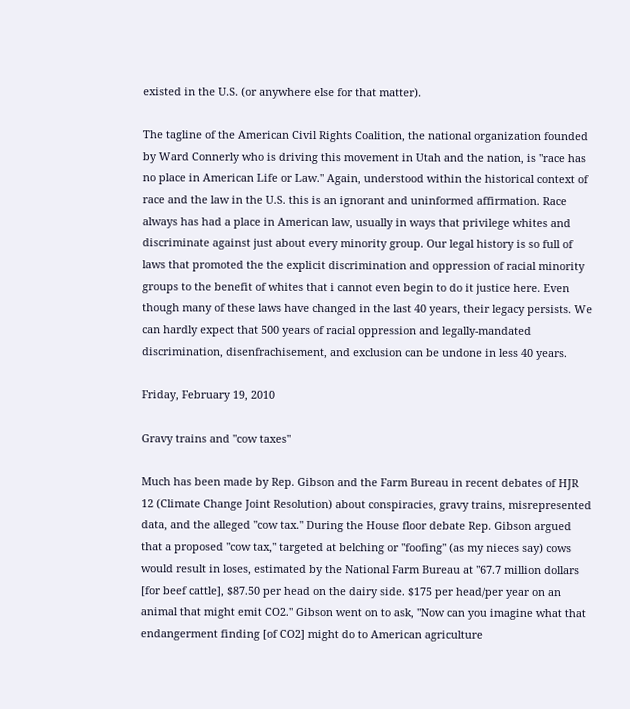existed in the U.S. (or anywhere else for that matter).

The tagline of the American Civil Rights Coalition, the national organization founded by Ward Connerly who is driving this movement in Utah and the nation, is "race has no place in American Life or Law." Again, understood within the historical context of race and the law in the U.S. this is an ignorant and uninformed affirmation. Race always has had a place in American law, usually in ways that privilege whites and discriminate against just about every minority group. Our legal history is so full of laws that promoted the the explicit discrimination and oppression of racial minority groups to the benefit of whites that i cannot even begin to do it justice here. Even though many of these laws have changed in the last 40 years, their legacy persists. We can hardly expect that 500 years of racial oppression and legally-mandated discrimination, disenfrachisement, and exclusion can be undone in less 40 years.

Friday, February 19, 2010

Gravy trains and "cow taxes"

Much has been made by Rep. Gibson and the Farm Bureau in recent debates of HJR 12 (Climate Change Joint Resolution) about conspiracies, gravy trains, misrepresented data, and the alleged "cow tax." During the House floor debate Rep. Gibson argued that a proposed "cow tax," targeted at belching or "foofing" (as my nieces say) cows would result in loses, estimated by the National Farm Bureau at "67.7 million dollars [for beef cattle], $87.50 per head on the dairy side. $175 per head/per year on an animal that might emit CO2." Gibson went on to ask, "Now can you imagine what that endangerment finding [of CO2] might do to American agriculture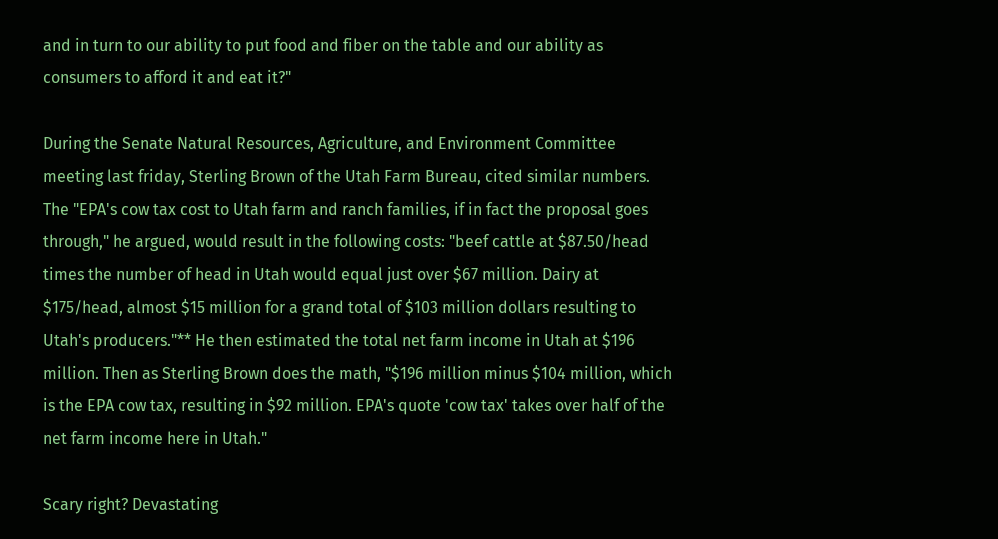and in turn to our ability to put food and fiber on the table and our ability as consumers to afford it and eat it?"

During the Senate Natural Resources, Agriculture, and Environment Committee meeting last friday, Sterling Brown of the Utah Farm Bureau, cited similar numbers. The "EPA's cow tax cost to Utah farm and ranch families, if in fact the proposal goes through," he argued, would result in the following costs: "beef cattle at $87.50/head times the number of head in Utah would equal just over $67 million. Dairy at $175/head, almost $15 million for a grand total of $103 million dollars resulting to Utah's producers."** He then estimated the total net farm income in Utah at $196 million. Then as Sterling Brown does the math, "$196 million minus $104 million, which is the EPA cow tax, resulting in $92 million. EPA's quote 'cow tax' takes over half of the net farm income here in Utah."

Scary right? Devastating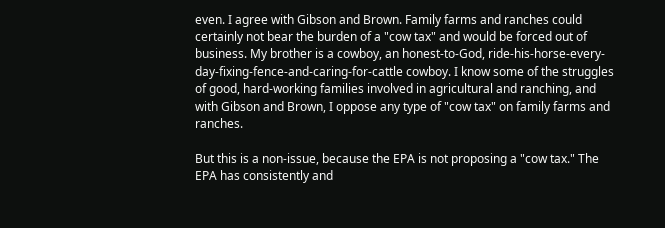even. I agree with Gibson and Brown. Family farms and ranches could certainly not bear the burden of a "cow tax" and would be forced out of business. My brother is a cowboy, an honest-to-God, ride-his-horse-every-day-fixing-fence-and-caring-for-cattle cowboy. I know some of the struggles of good, hard-working families involved in agricultural and ranching, and with Gibson and Brown, I oppose any type of "cow tax" on family farms and ranches.

But this is a non-issue, because the EPA is not proposing a "cow tax." The EPA has consistently and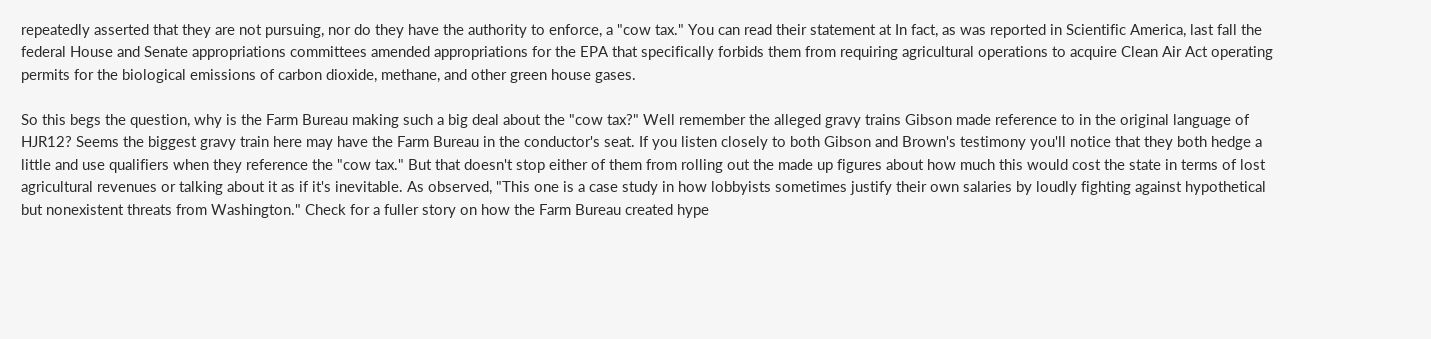repeatedly asserted that they are not pursuing, nor do they have the authority to enforce, a "cow tax." You can read their statement at In fact, as was reported in Scientific America, last fall the federal House and Senate appropriations committees amended appropriations for the EPA that specifically forbids them from requiring agricultural operations to acquire Clean Air Act operating permits for the biological emissions of carbon dioxide, methane, and other green house gases.

So this begs the question, why is the Farm Bureau making such a big deal about the "cow tax?" Well remember the alleged gravy trains Gibson made reference to in the original language of HJR12? Seems the biggest gravy train here may have the Farm Bureau in the conductor's seat. If you listen closely to both Gibson and Brown's testimony you'll notice that they both hedge a little and use qualifiers when they reference the "cow tax." But that doesn't stop either of them from rolling out the made up figures about how much this would cost the state in terms of lost agricultural revenues or talking about it as if it's inevitable. As observed, "This one is a case study in how lobbyists sometimes justify their own salaries by loudly fighting against hypothetical but nonexistent threats from Washington." Check for a fuller story on how the Farm Bureau created hype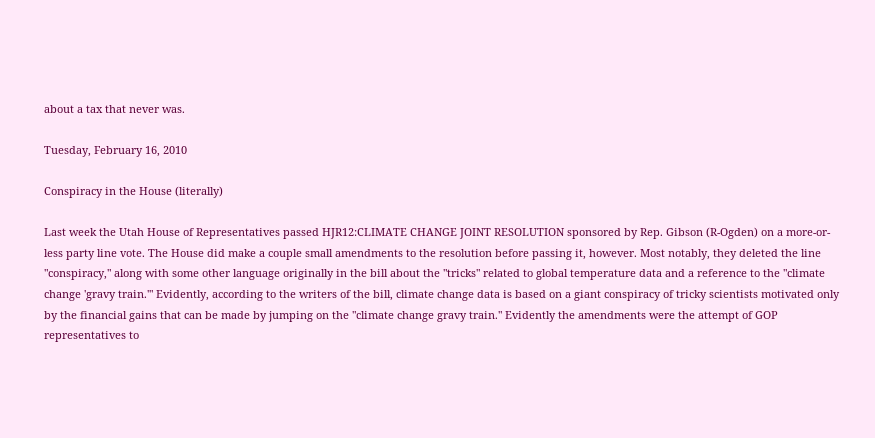about a tax that never was.

Tuesday, February 16, 2010

Conspiracy in the House (literally)

Last week the Utah House of Representatives passed HJR12:CLIMATE CHANGE JOINT RESOLUTION sponsored by Rep. Gibson (R-Ogden) on a more-or-less party line vote. The House did make a couple small amendments to the resolution before passing it, however. Most notably, they deleted the line "conspiracy," along with some other language originally in the bill about the "tricks" related to global temperature data and a reference to the "climate change 'gravy train.'" Evidently, according to the writers of the bill, climate change data is based on a giant conspiracy of tricky scientists motivated only by the financial gains that can be made by jumping on the "climate change gravy train." Evidently the amendments were the attempt of GOP representatives to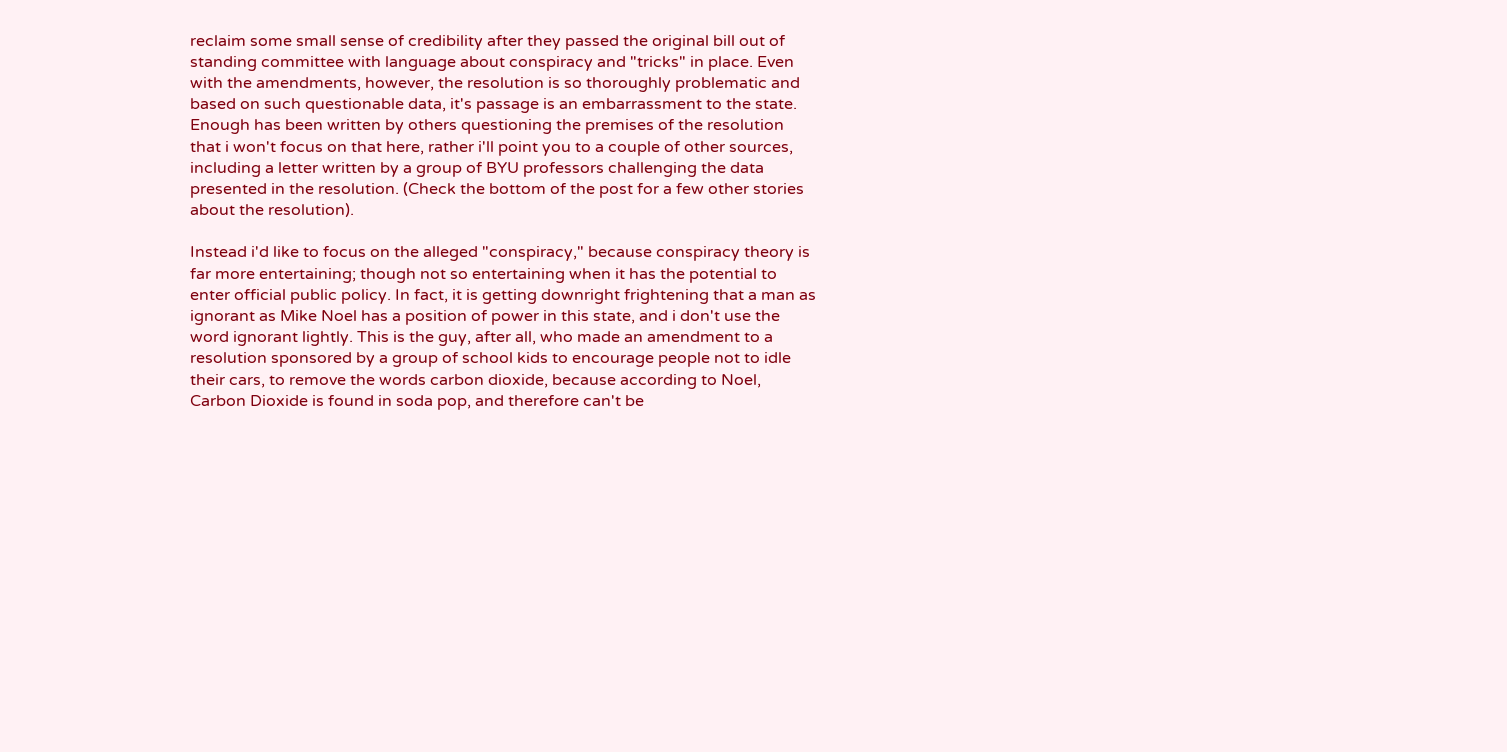reclaim some small sense of credibility after they passed the original bill out of standing committee with language about conspiracy and "tricks" in place. Even with the amendments, however, the resolution is so thoroughly problematic and based on such questionable data, it's passage is an embarrassment to the state. Enough has been written by others questioning the premises of the resolution that i won't focus on that here, rather i'll point you to a couple of other sources, including a letter written by a group of BYU professors challenging the data presented in the resolution. (Check the bottom of the post for a few other stories about the resolution).

Instead i'd like to focus on the alleged "conspiracy," because conspiracy theory is far more entertaining; though not so entertaining when it has the potential to enter official public policy. In fact, it is getting downright frightening that a man as ignorant as Mike Noel has a position of power in this state, and i don't use the word ignorant lightly. This is the guy, after all, who made an amendment to a resolution sponsored by a group of school kids to encourage people not to idle their cars, to remove the words carbon dioxide, because according to Noel, Carbon Dioxide is found in soda pop, and therefore can't be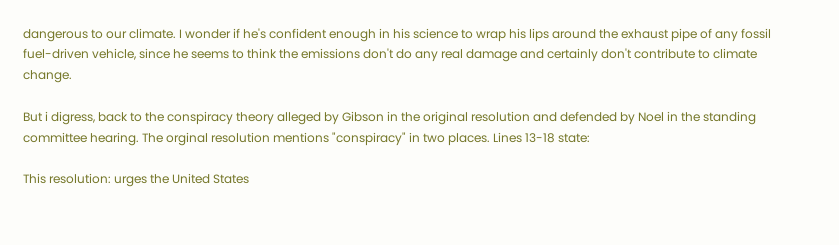dangerous to our climate. I wonder if he's confident enough in his science to wrap his lips around the exhaust pipe of any fossil fuel-driven vehicle, since he seems to think the emissions don't do any real damage and certainly don't contribute to climate change.

But i digress, back to the conspiracy theory alleged by Gibson in the original resolution and defended by Noel in the standing committee hearing. The orginal resolution mentions "conspiracy" in two places. Lines 13-18 state:

This resolution: urges the United States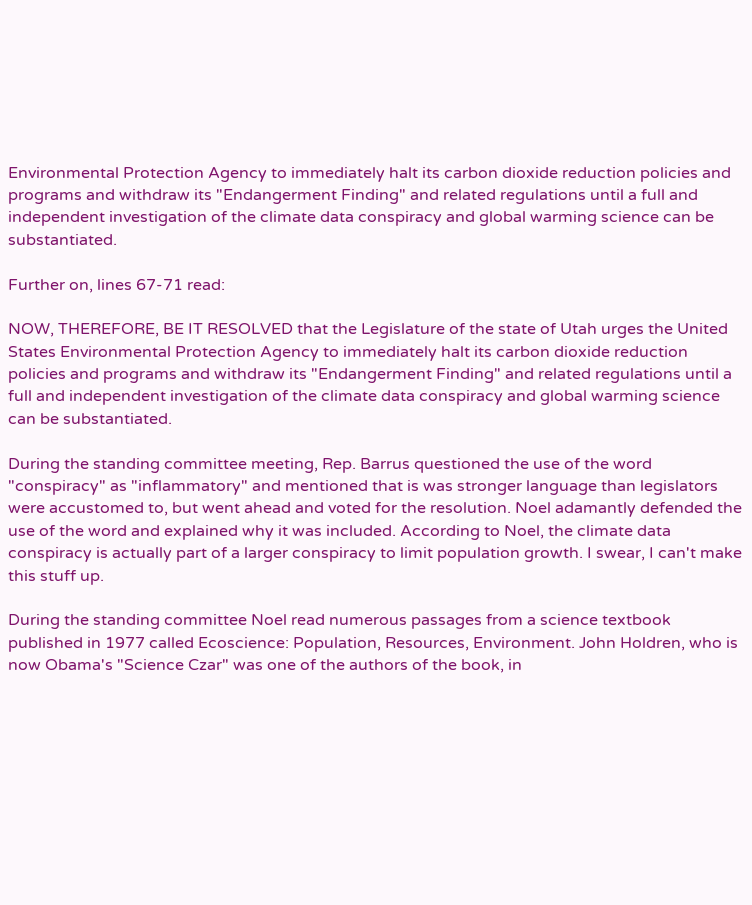Environmental Protection Agency to immediately halt its carbon dioxide reduction policies and programs and withdraw its "Endangerment Finding" and related regulations until a full and independent investigation of the climate data conspiracy and global warming science can be substantiated.

Further on, lines 67-71 read:

NOW, THEREFORE, BE IT RESOLVED that the Legislature of the state of Utah urges the United States Environmental Protection Agency to immediately halt its carbon dioxide reduction policies and programs and withdraw its "Endangerment Finding" and related regulations until a full and independent investigation of the climate data conspiracy and global warming science can be substantiated.

During the standing committee meeting, Rep. Barrus questioned the use of the word "conspiracy" as "inflammatory" and mentioned that is was stronger language than legislators were accustomed to, but went ahead and voted for the resolution. Noel adamantly defended the use of the word and explained why it was included. According to Noel, the climate data conspiracy is actually part of a larger conspiracy to limit population growth. I swear, I can't make this stuff up.

During the standing committee Noel read numerous passages from a science textbook published in 1977 called Ecoscience: Population, Resources, Environment. John Holdren, who is now Obama's "Science Czar" was one of the authors of the book, in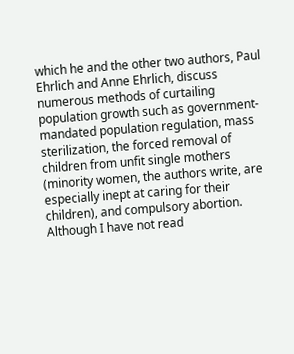which he and the other two authors, Paul Ehrlich and Anne Ehrlich, discuss numerous methods of curtailing population growth such as government-mandated population regulation, mass sterilization, the forced removal of children from unfit single mothers (minority women, the authors write, are especially inept at caring for their children), and compulsory abortion.
Although I have not read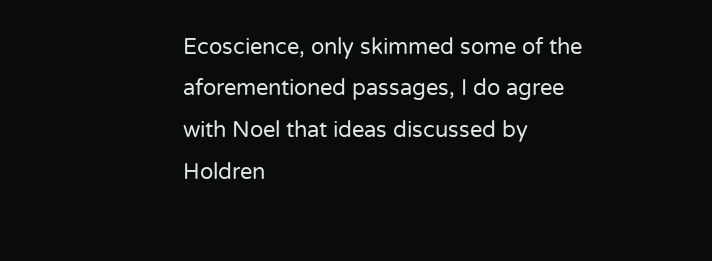Ecoscience, only skimmed some of the aforementioned passages, I do agree with Noel that ideas discussed by Holdren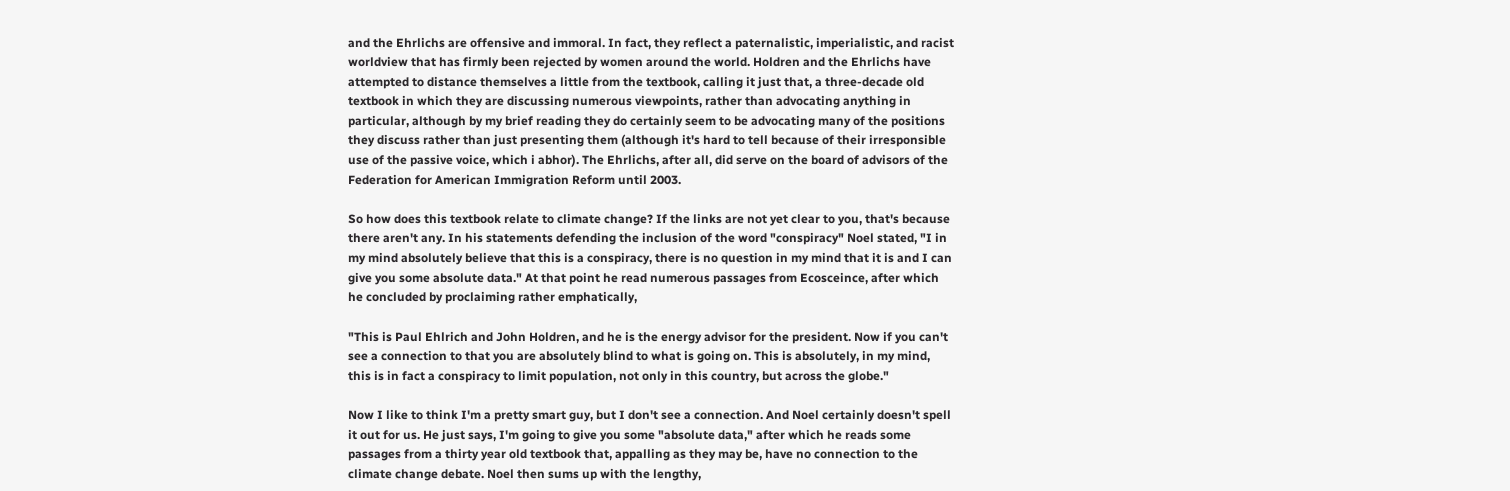and the Ehrlichs are offensive and immoral. In fact, they reflect a paternalistic, imperialistic, and racist worldview that has firmly been rejected by women around the world. Holdren and the Ehrlichs have attempted to distance themselves a little from the textbook, calling it just that, a three-decade old textbook in which they are discussing numerous viewpoints, rather than advocating anything in particular, although by my brief reading they do certainly seem to be advocating many of the positions they discuss rather than just presenting them (although it's hard to tell because of their irresponsible use of the passive voice, which i abhor). The Ehrlichs, after all, did serve on the board of advisors of the Federation for American Immigration Reform until 2003.

So how does this textbook relate to climate change? If the links are not yet clear to you, that's because there aren't any. In his statements defending the inclusion of the word "conspiracy" Noel stated, "I in my mind absolutely believe that this is a conspiracy, there is no question in my mind that it is and I can give you some absolute data." At that point he read numerous passages from Ecosceince, after which he concluded by proclaiming rather emphatically,

"This is Paul Ehlrich and John Holdren, and he is the energy advisor for the president. Now if you can't see a connection to that you are absolutely blind to what is going on. This is absolutely, in my mind, this is in fact a conspiracy to limit population, not only in this country, but across the globe."

Now I like to think I'm a pretty smart guy, but I don't see a connection. And Noel certainly doesn't spell it out for us. He just says, I'm going to give you some "absolute data," after which he reads some passages from a thirty year old textbook that, appalling as they may be, have no connection to the climate change debate. Noel then sums up with the lengthy,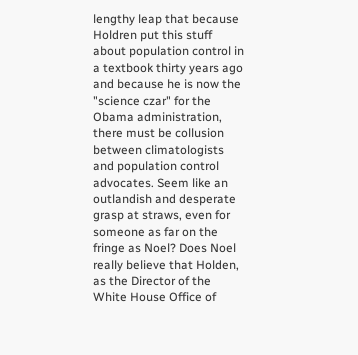lengthy leap that because Holdren put this stuff about population control in a textbook thirty years ago and because he is now the "science czar" for the Obama administration, there must be collusion between climatologists and population control advocates. Seem like an outlandish and desperate grasp at straws, even for someone as far on the fringe as Noel? Does Noel really believe that Holden, as the Director of the White House Office of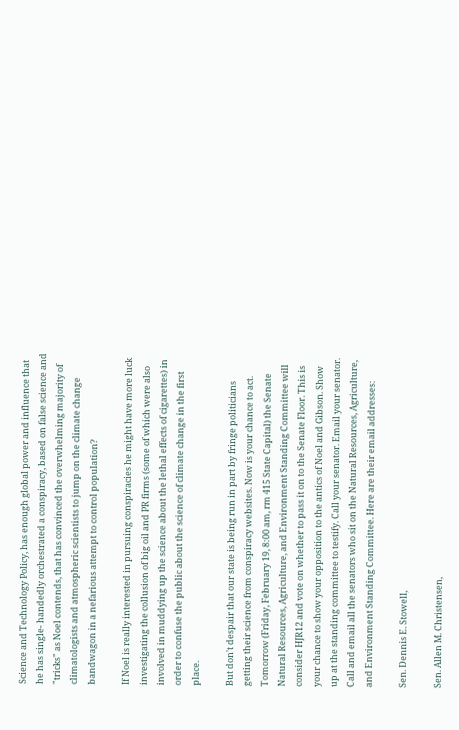Science and Technology Policy, has enough global power and influence that he has single- handedly orchestrated a conspiracy, based on false science and "tricks" as Noel contends, that has convinced the overwhelming majority of climatologists and atmospheric scientists to jump on the climate change bandwagon in a nefarious attempt to control population?

If Noel is really interested in pursuing conspiracies he might have more luck investigating the collusion of big oil and PR firms (some of which were also involved in muddying up the science about the lethal effects of cigarettes) in order to confuse the public about the science of climate change in the first place.

But don't despair that our state is being run in part by fringe politicians getting their science from conspiracy websites. Now is your chance to act. Tomorrow (Friday, February 19, 8:00 am, rm 415 State Capital) the Senate Natural Resources, Agriculture, and Environment Standing Committee will consider HJR12 and vote on whether to pass it on to the Senate Floor. This is your chance to show your opposition to the antics of Noel and Gibson. Show up at the standing committee to testify. Call your senator. Email your senator. Call and email all the senators who sit on the Natural Resources, Agriculture, and Environment Standing Committee. Here are their email addresses:

Sen. Dennis E. Stowell,

Sen. Allen M. Christensen,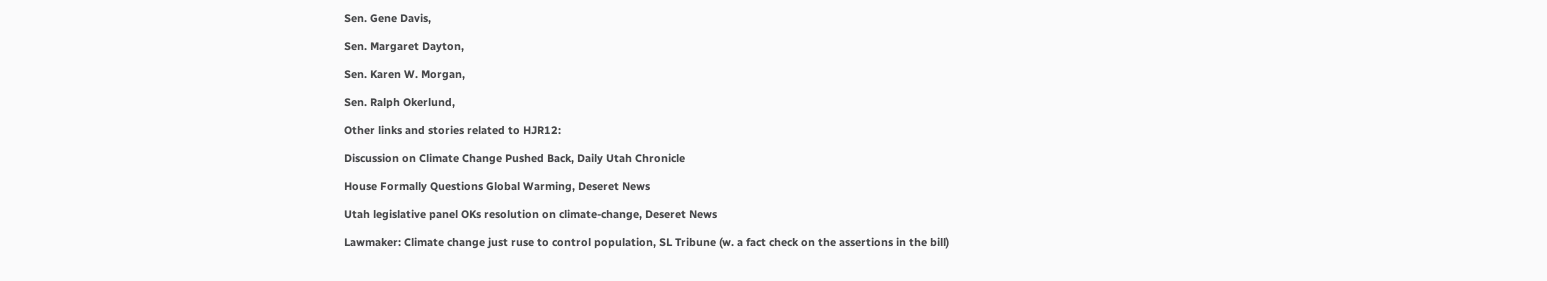Sen. Gene Davis,

Sen. Margaret Dayton,

Sen. Karen W. Morgan,

Sen. Ralph Okerlund,

Other links and stories related to HJR12:

Discussion on Climate Change Pushed Back, Daily Utah Chronicle

House Formally Questions Global Warming, Deseret News

Utah legislative panel OKs resolution on climate-change, Deseret News

Lawmaker: Climate change just ruse to control population, SL Tribune (w. a fact check on the assertions in the bill)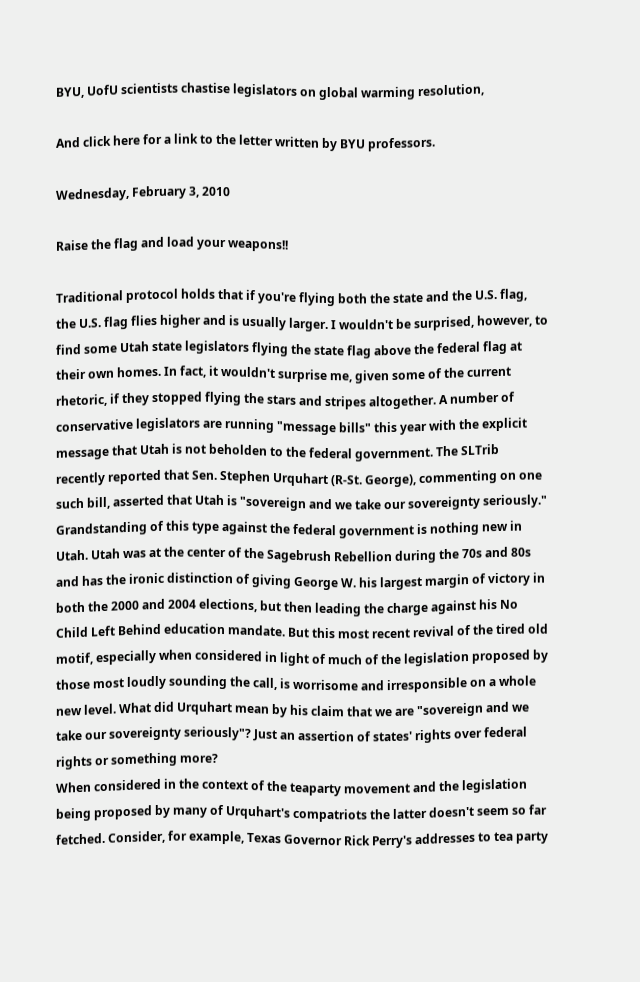BYU, UofU scientists chastise legislators on global warming resolution,

And click here for a link to the letter written by BYU professors.

Wednesday, February 3, 2010

Raise the flag and load your weapons!!

Traditional protocol holds that if you're flying both the state and the U.S. flag, the U.S. flag flies higher and is usually larger. I wouldn't be surprised, however, to find some Utah state legislators flying the state flag above the federal flag at their own homes. In fact, it wouldn't surprise me, given some of the current rhetoric, if they stopped flying the stars and stripes altogether. A number of conservative legislators are running "message bills" this year with the explicit message that Utah is not beholden to the federal government. The SLTrib recently reported that Sen. Stephen Urquhart (R-St. George), commenting on one such bill, asserted that Utah is "sovereign and we take our sovereignty seriously."
Grandstanding of this type against the federal government is nothing new in Utah. Utah was at the center of the Sagebrush Rebellion during the 70s and 80s and has the ironic distinction of giving George W. his largest margin of victory in both the 2000 and 2004 elections, but then leading the charge against his No Child Left Behind education mandate. But this most recent revival of the tired old motif, especially when considered in light of much of the legislation proposed by those most loudly sounding the call, is worrisome and irresponsible on a whole new level. What did Urquhart mean by his claim that we are "sovereign and we take our sovereignty seriously"? Just an assertion of states' rights over federal rights or something more?
When considered in the context of the teaparty movement and the legislation being proposed by many of Urquhart's compatriots the latter doesn't seem so far fetched. Consider, for example, Texas Governor Rick Perry's addresses to tea party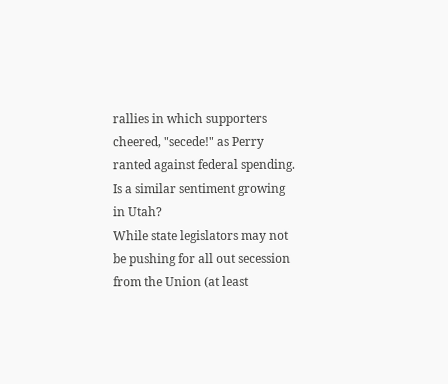rallies in which supporters cheered, "secede!" as Perry ranted against federal spending. Is a similar sentiment growing in Utah?
While state legislators may not be pushing for all out secession from the Union (at least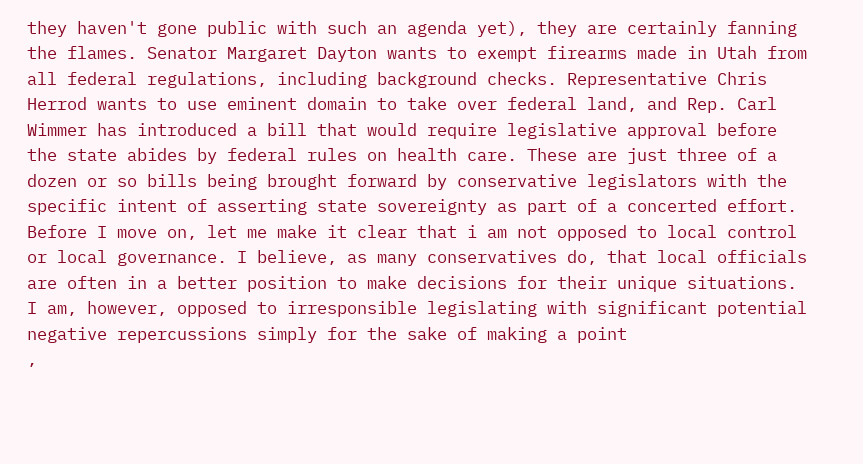they haven't gone public with such an agenda yet), they are certainly fanning the flames. Senator Margaret Dayton wants to exempt firearms made in Utah from all federal regulations, including background checks. Representative Chris Herrod wants to use eminent domain to take over federal land, and Rep. Carl Wimmer has introduced a bill that would require legislative approval before the state abides by federal rules on health care. These are just three of a dozen or so bills being brought forward by conservative legislators with the specific intent of asserting state sovereignty as part of a concerted effort.
Before I move on, let me make it clear that i am not opposed to local control or local governance. I believe, as many conservatives do, that local officials are often in a better position to make decisions for their unique situations. I am, however, opposed to irresponsible legislating with significant potential negative repercussions simply for the sake of making a point
,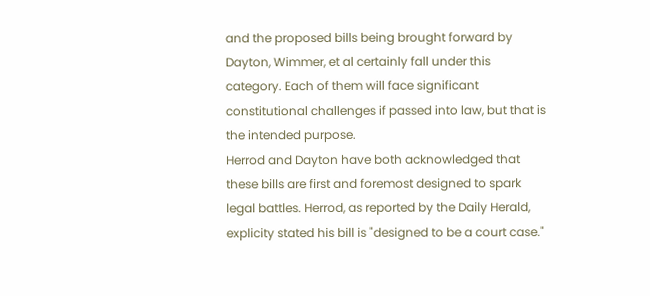and the proposed bills being brought forward by Dayton, Wimmer, et al certainly fall under this category. Each of them will face significant constitutional challenges if passed into law, but that is the intended purpose.
Herrod and Dayton have both acknowledged that these bills are first and foremost designed to spark legal battles. Herrod, as reported by the Daily Herald, explicity stated his bill is "designed to be a court case."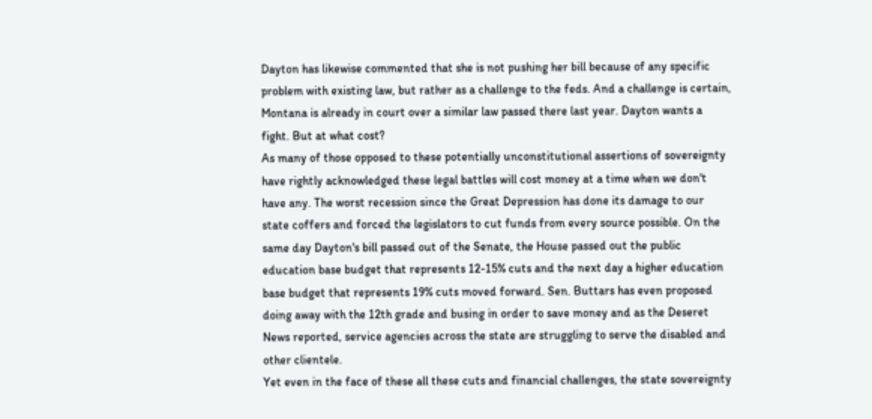Dayton has likewise commented that she is not pushing her bill because of any specific problem with existing law, but rather as a challenge to the feds. And a challenge is certain, Montana is already in court over a similar law passed there last year. Dayton wants a fight. But at what cost?
As many of those opposed to these potentially unconstitutional assertions of sovereignty have rightly acknowledged these legal battles will cost money at a time when we don't have any. The worst recession since the Great Depression has done its damage to our state coffers and forced the legislators to cut funds from every source possible. On the same day Dayton's bill passed out of the Senate, the House passed out the public education base budget that represents 12-15% cuts and the next day a higher education base budget that represents 19% cuts moved forward. Sen. Buttars has even proposed doing away with the 12th grade and busing in order to save money and as the Deseret News reported, service agencies across the state are struggling to serve the disabled and other clientele.
Yet even in the face of these all these cuts and financial challenges, the state sovereignty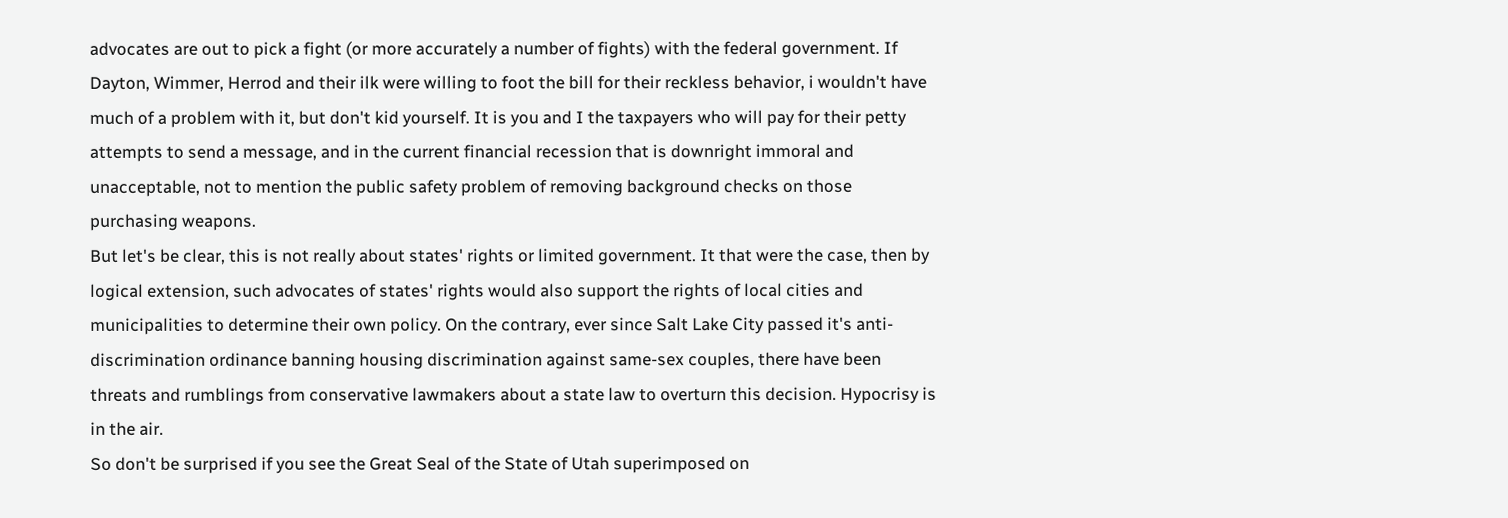advocates are out to pick a fight (or more accurately a number of fights) with the federal government. If Dayton, Wimmer, Herrod and their ilk were willing to foot the bill for their reckless behavior, i wouldn't have much of a problem with it, but don't kid yourself. It is you and I the taxpayers who will pay for their petty attempts to send a message, and in the current financial recession that is downright immoral and unacceptable, not to mention the public safety problem of removing background checks on those purchasing weapons.
But let's be clear, this is not really about states' rights or limited government. It that were the case, then by logical extension, such advocates of states' rights would also support the rights of local cities and municipalities to determine their own policy. On the contrary, ever since Salt Lake City passed it's anti-discrimination ordinance banning housing discrimination against same-sex couples, there have been threats and rumblings from conservative lawmakers about a state law to overturn this decision. Hypocrisy is in the air.
So don't be surprised if you see the Great Seal of the State of Utah superimposed on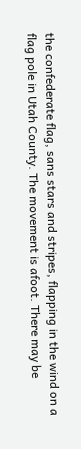the confederate flag, sans stars and stripes, flapping in the wind on a flag pole in Utah County. The movement is afoot. There may be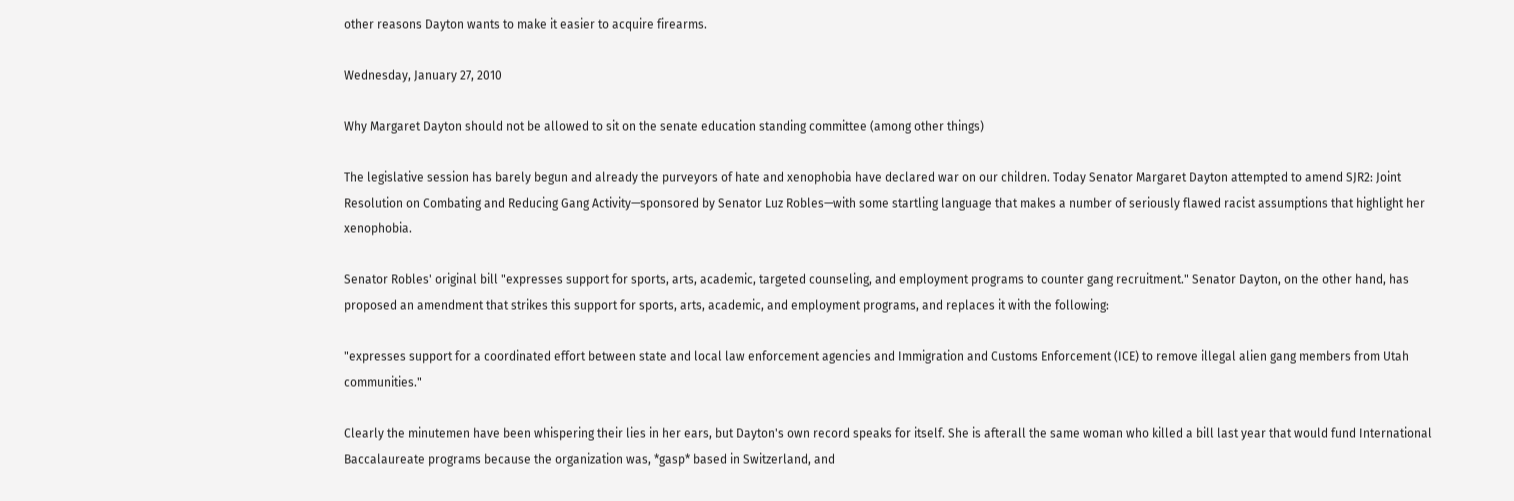other reasons Dayton wants to make it easier to acquire firearms.

Wednesday, January 27, 2010

Why Margaret Dayton should not be allowed to sit on the senate education standing committee (among other things)

The legislative session has barely begun and already the purveyors of hate and xenophobia have declared war on our children. Today Senator Margaret Dayton attempted to amend SJR2: Joint Resolution on Combating and Reducing Gang Activity—sponsored by Senator Luz Robles—with some startling language that makes a number of seriously flawed racist assumptions that highlight her xenophobia.

Senator Robles' original bill "expresses support for sports, arts, academic, targeted counseling, and employment programs to counter gang recruitment." Senator Dayton, on the other hand, has proposed an amendment that strikes this support for sports, arts, academic, and employment programs, and replaces it with the following:

"expresses support for a coordinated effort between state and local law enforcement agencies and Immigration and Customs Enforcement (ICE) to remove illegal alien gang members from Utah communities."

Clearly the minutemen have been whispering their lies in her ears, but Dayton's own record speaks for itself. She is afterall the same woman who killed a bill last year that would fund International Baccalaureate programs because the organization was, *gasp* based in Switzerland, and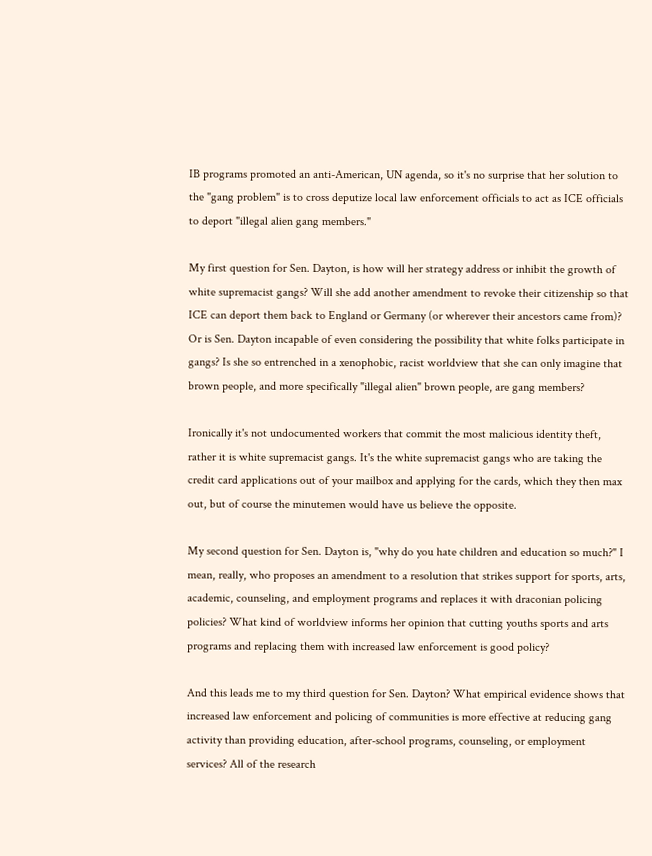IB programs promoted an anti-American, UN agenda, so it's no surprise that her solution to the "gang problem" is to cross deputize local law enforcement officials to act as ICE officials to deport "illegal alien gang members."

My first question for Sen. Dayton, is how will her strategy address or inhibit the growth of white supremacist gangs? Will she add another amendment to revoke their citizenship so that ICE can deport them back to England or Germany (or wherever their ancestors came from)? Or is Sen. Dayton incapable of even considering the possibility that white folks participate in gangs? Is she so entrenched in a xenophobic, racist worldview that she can only imagine that brown people, and more specifically "illegal alien" brown people, are gang members?

Ironically it's not undocumented workers that commit the most malicious identity theft, rather it is white supremacist gangs. It's the white supremacist gangs who are taking the credit card applications out of your mailbox and applying for the cards, which they then max out, but of course the minutemen would have us believe the opposite.

My second question for Sen. Dayton is, "why do you hate children and education so much?" I mean, really, who proposes an amendment to a resolution that strikes support for sports, arts, academic, counseling, and employment programs and replaces it with draconian policing policies? What kind of worldview informs her opinion that cutting youths sports and arts programs and replacing them with increased law enforcement is good policy?

And this leads me to my third question for Sen. Dayton? What empirical evidence shows that increased law enforcement and policing of communities is more effective at reducing gang activity than providing education, after-school programs, counseling, or employment services? All of the research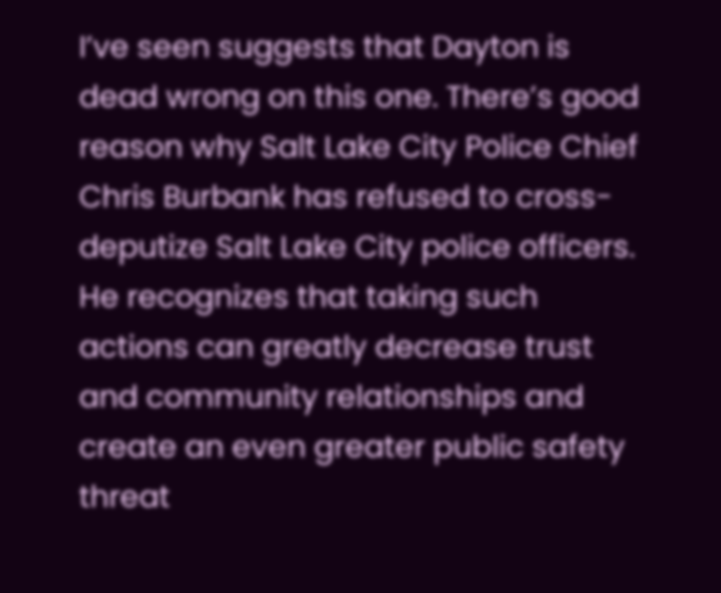I’ve seen suggests that Dayton is dead wrong on this one. There’s good reason why Salt Lake City Police Chief Chris Burbank has refused to cross-deputize Salt Lake City police officers. He recognizes that taking such actions can greatly decrease trust and community relationships and create an even greater public safety threat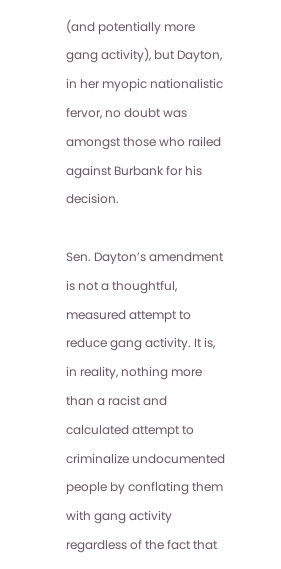(and potentially more gang activity), but Dayton, in her myopic nationalistic fervor, no doubt was amongst those who railed against Burbank for his decision.

Sen. Dayton’s amendment is not a thoughtful, measured attempt to reduce gang activity. It is, in reality, nothing more than a racist and calculated attempt to criminalize undocumented people by conflating them with gang activity regardless of the fact that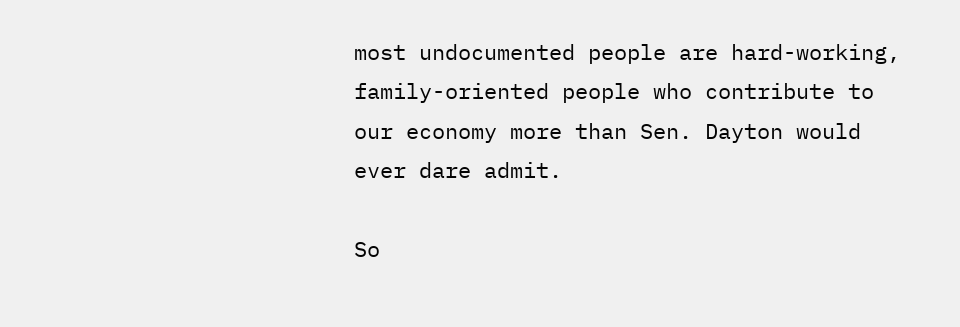most undocumented people are hard-working, family-oriented people who contribute to our economy more than Sen. Dayton would ever dare admit.

So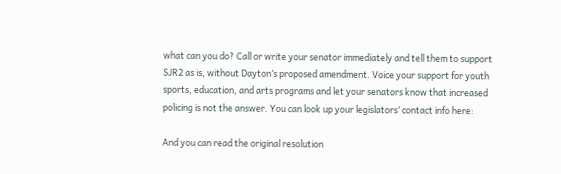what can you do? Call or write your senator immediately and tell them to support SJR2 as is, without Dayton’s proposed amendment. Voice your support for youth sports, education, and arts programs and let your senators know that increased policing is not the answer. You can look up your legislators’ contact info here:

And you can read the original resolution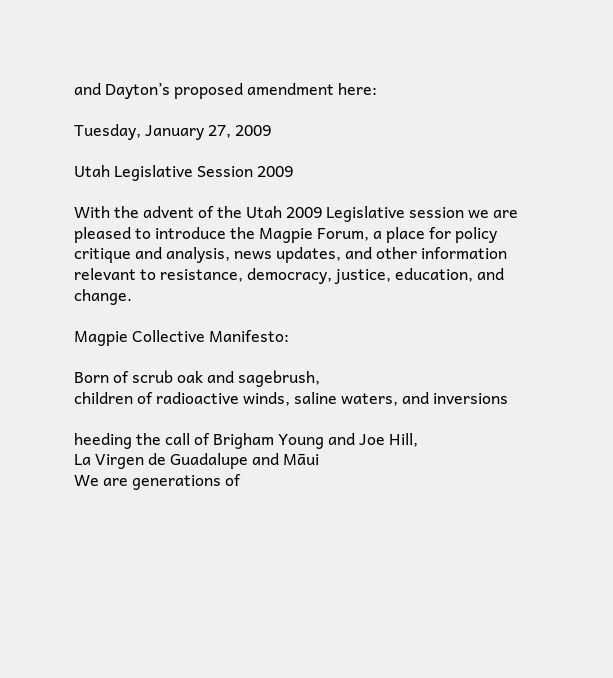and Dayton’s proposed amendment here:

Tuesday, January 27, 2009

Utah Legislative Session 2009

With the advent of the Utah 2009 Legislative session we are pleased to introduce the Magpie Forum, a place for policy critique and analysis, news updates, and other information relevant to resistance, democracy, justice, education, and change.

Magpie Collective Manifesto:

Born of scrub oak and sagebrush,
children of radioactive winds, saline waters, and inversions

heeding the call of Brigham Young and Joe Hill,
La Virgen de Guadalupe and Māui
We are generations of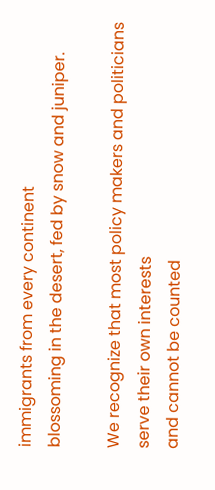immigrants from every continent
blossoming in the desert, fed by snow and juniper.

We recognize that most policy makers and politicians serve their own interests
and cannot be counted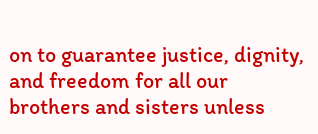on to guarantee justice, dignity, and freedom for all our brothers and sisters unless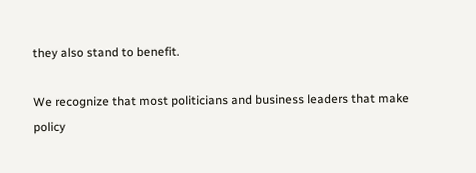they also stand to benefit.

We recognize that most politicians and business leaders that make policy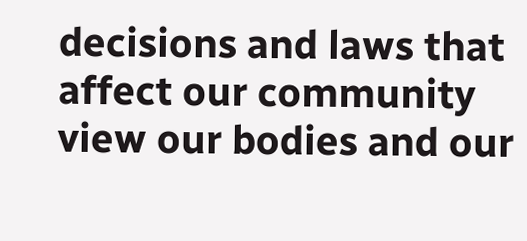decisions and laws that affect our community view our bodies and our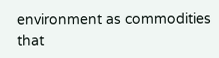environment as commodities that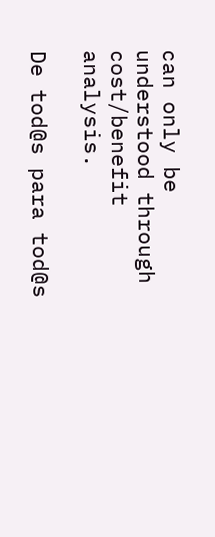can only be understood through cost/benefit analysis.

De tod@s para tod@s